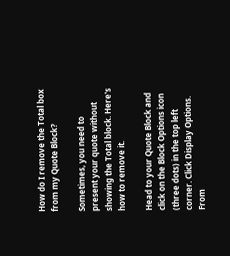How do I remove the Total box from my Quote Block?

Sometimes, you need to present your quote without showing the Total block. Here's how to remove it.

Head to your Quote Block and click on the Block Options icon (three dots) in the top left corner. Click Display Options. From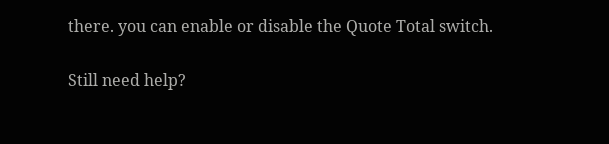there. you can enable or disable the Quote Total switch.

Still need help?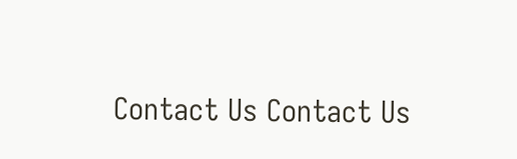Contact Us Contact Us